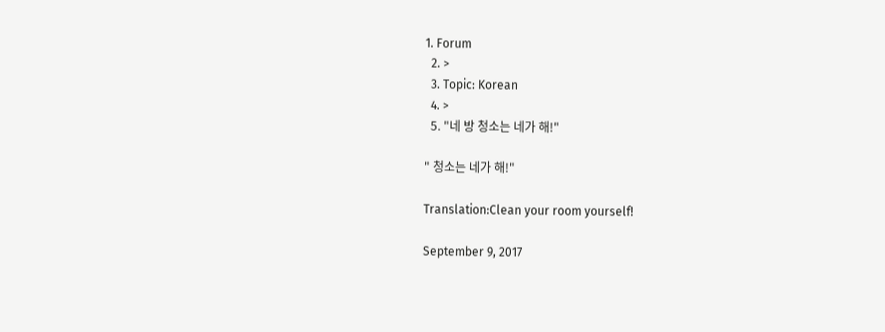1. Forum
  2. >
  3. Topic: Korean
  4. >
  5. "네 방 청소는 네가 해!"

" 청소는 네가 해!"

Translation:Clean your room yourself!

September 9, 2017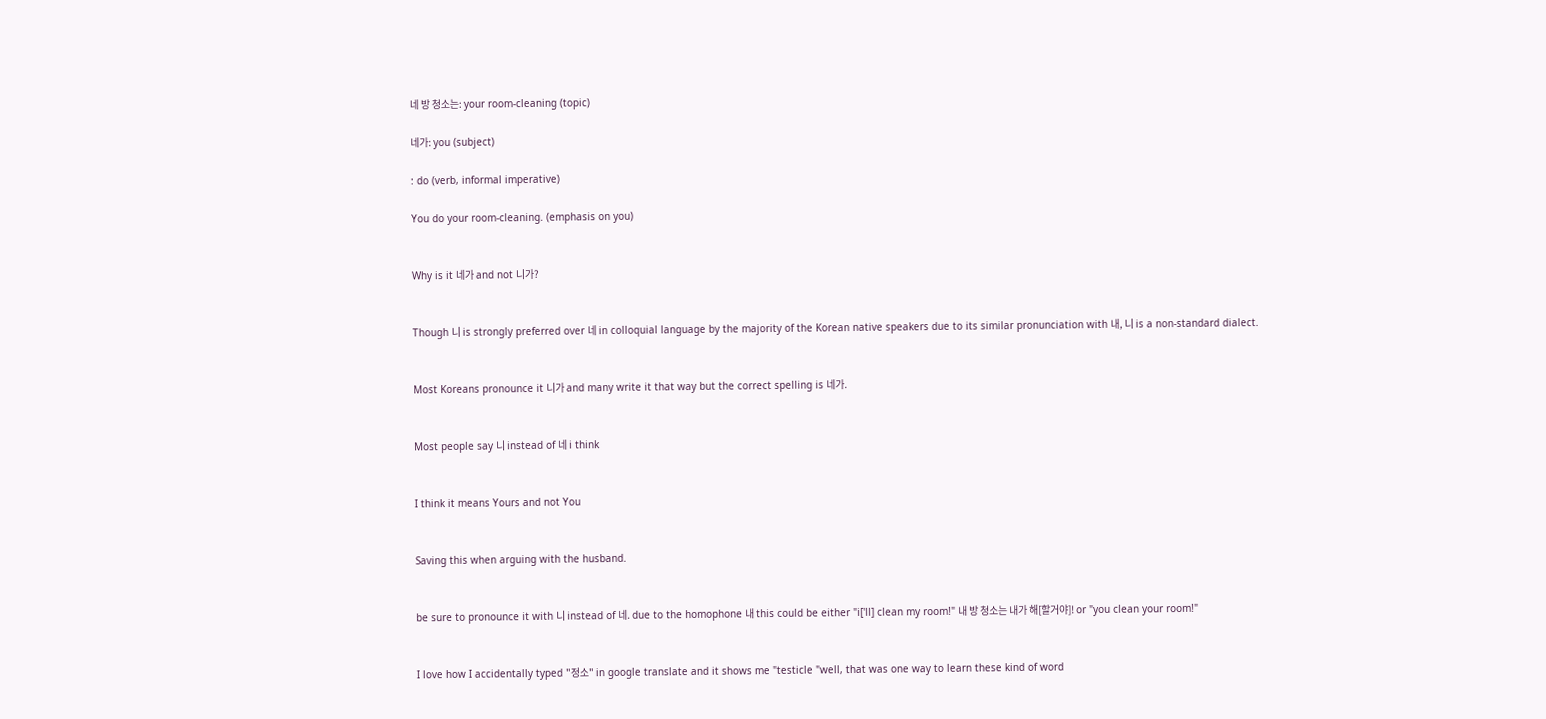네 방 청소는: your room-cleaning (topic)

네가: you (subject)

: do (verb, informal imperative)

You do your room-cleaning. (emphasis on you)


Why is it 네가 and not 니가?


Though 니 is strongly preferred over 네 in colloquial language by the majority of the Korean native speakers due to its similar pronunciation with 내, 니 is a non-standard dialect.


Most Koreans pronounce it 니가 and many write it that way but the correct spelling is 네가.


Most people say 니 instead of 네 i think


I think it means Yours and not You


Saving this when arguing with the husband.


be sure to pronounce it with 니 instead of 네. due to the homophone 내 this could be either "i['ll] clean my room!" 내 방 청소는 내가 해[할거야]! or "you clean your room!"


I love how I accidentally typed "정소" in google translate and it shows me "testicle "well, that was one way to learn these kind of word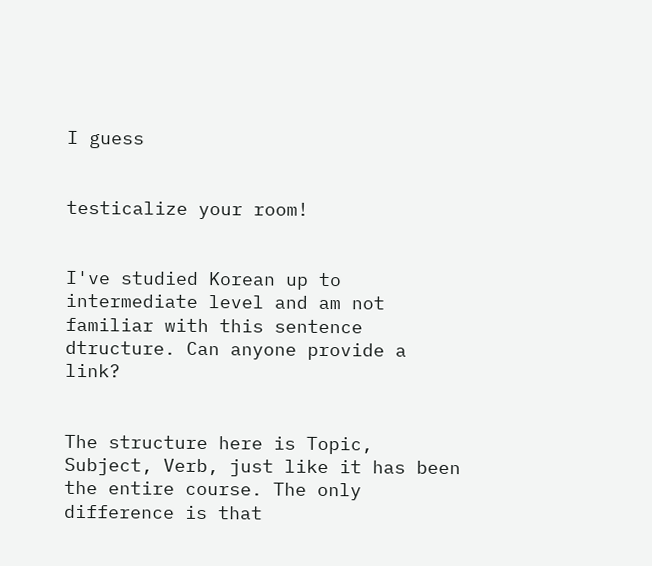I guess


testicalize your room!


I've studied Korean up to intermediate level and am not familiar with this sentence dtructure. Can anyone provide a link?


The structure here is Topic, Subject, Verb, just like it has been the entire course. The only difference is that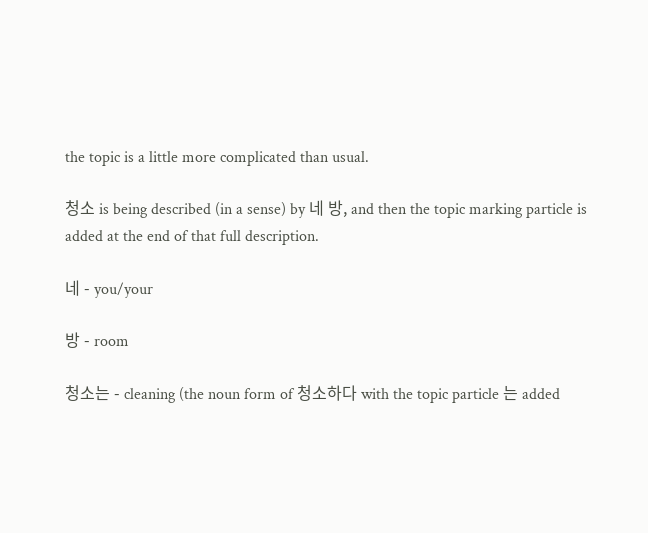the topic is a little more complicated than usual.

청소 is being described (in a sense) by 네 방, and then the topic marking particle is added at the end of that full description.

네 - you/your

방 - room

청소는 - cleaning (the noun form of 청소하다 with the topic particle 는 added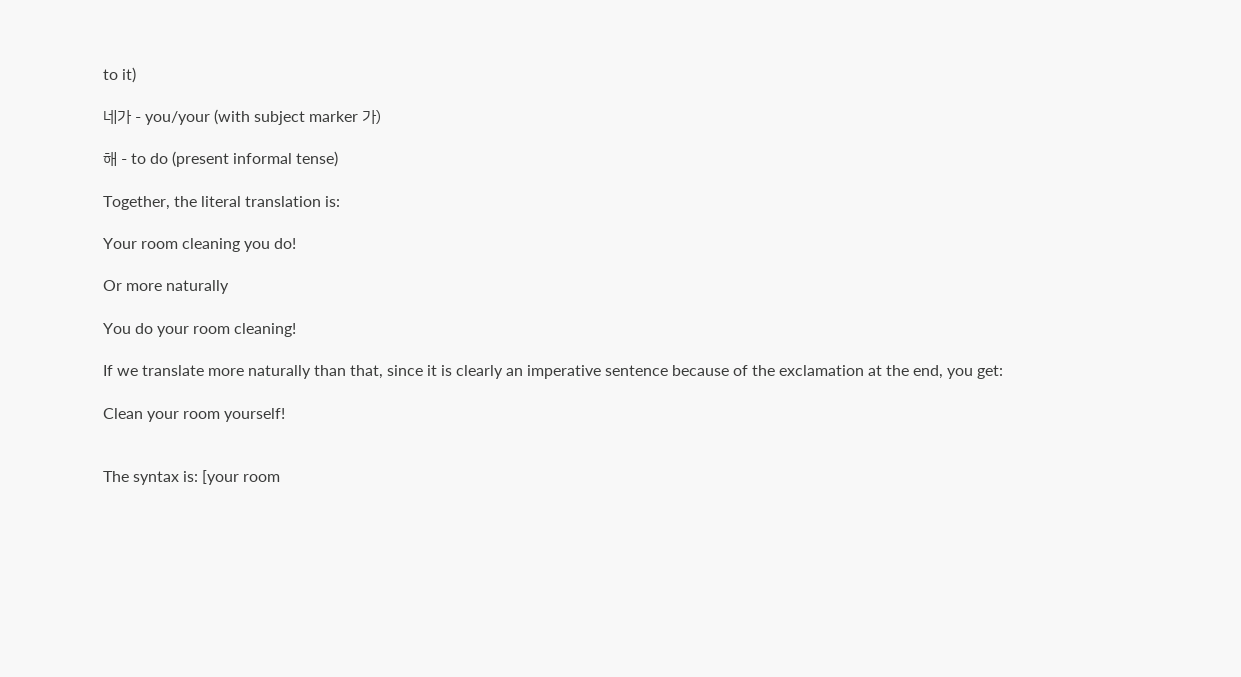to it)

네가 - you/your (with subject marker 가)

해 - to do (present informal tense)

Together, the literal translation is:

Your room cleaning you do!

Or more naturally

You do your room cleaning!

If we translate more naturally than that, since it is clearly an imperative sentence because of the exclamation at the end, you get:

Clean your room yourself!


The syntax is: [your room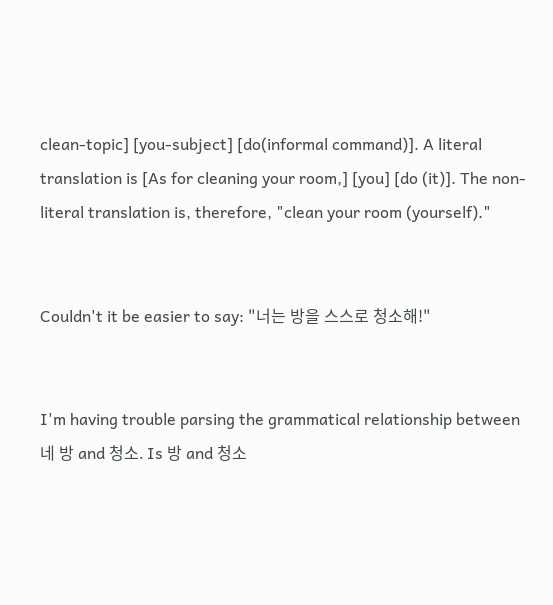clean-topic] [you-subject] [do(informal command)]. A literal translation is [As for cleaning your room,] [you] [do (it)]. The non-literal translation is, therefore, "clean your room (yourself)."


Couldn't it be easier to say: "너는 방을 스스로 청소해!"


I'm having trouble parsing the grammatical relationship between 네 방 and 청소. Is 방 and 청소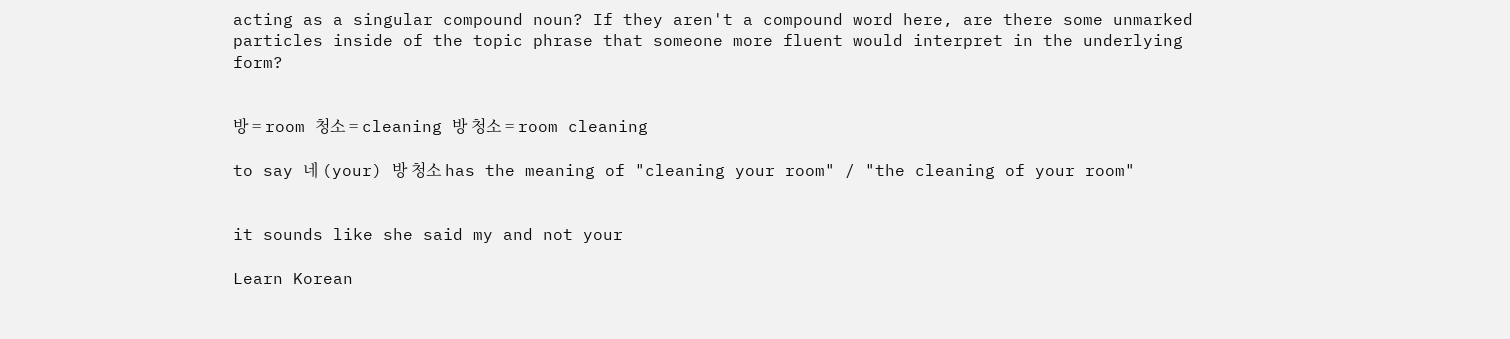acting as a singular compound noun? If they aren't a compound word here, are there some unmarked particles inside of the topic phrase that someone more fluent would interpret in the underlying form?


방 = room 청소 = cleaning 방 청소 = room cleaning

to say 네 (your) 방 청소 has the meaning of "cleaning your room" / "the cleaning of your room"


it sounds like she said my and not your

Learn Korean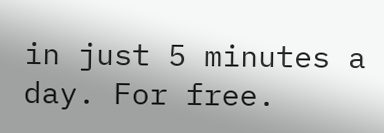in just 5 minutes a day. For free.